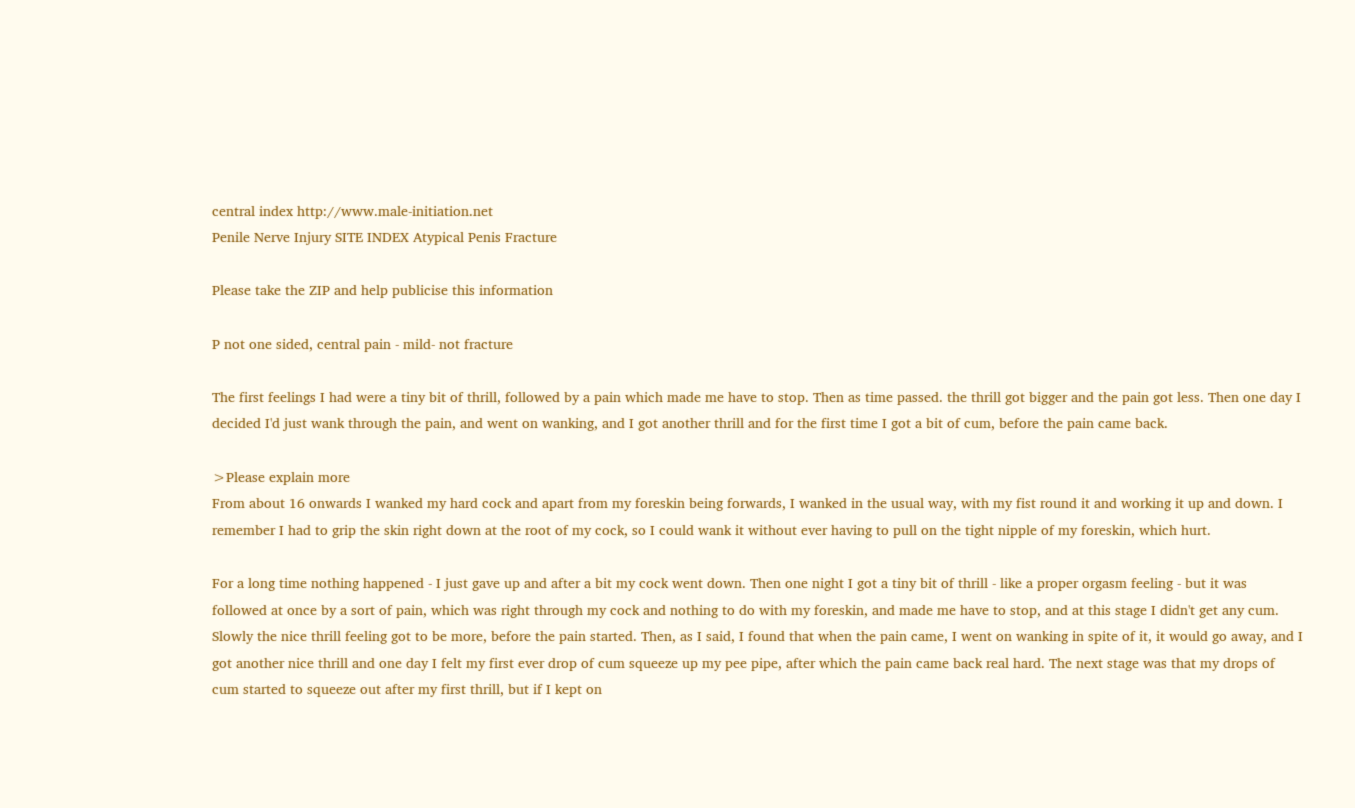central index http://www.male-initiation.net
Penile Nerve Injury SITE INDEX Atypical Penis Fracture

Please take the ZIP and help publicise this information

P not one sided, central pain - mild- not fracture

The first feelings I had were a tiny bit of thrill, followed by a pain which made me have to stop. Then as time passed. the thrill got bigger and the pain got less. Then one day I decided I'd just wank through the pain, and went on wanking, and I got another thrill and for the first time I got a bit of cum, before the pain came back.

>Please explain more
From about 16 onwards I wanked my hard cock and apart from my foreskin being forwards, I wanked in the usual way, with my fist round it and working it up and down. I remember I had to grip the skin right down at the root of my cock, so I could wank it without ever having to pull on the tight nipple of my foreskin, which hurt.

For a long time nothing happened - I just gave up and after a bit my cock went down. Then one night I got a tiny bit of thrill - like a proper orgasm feeling - but it was followed at once by a sort of pain, which was right through my cock and nothing to do with my foreskin, and made me have to stop, and at this stage I didn't get any cum. Slowly the nice thrill feeling got to be more, before the pain started. Then, as I said, I found that when the pain came, I went on wanking in spite of it, it would go away, and I got another nice thrill and one day I felt my first ever drop of cum squeeze up my pee pipe, after which the pain came back real hard. The next stage was that my drops of cum started to squeeze out after my first thrill, but if I kept on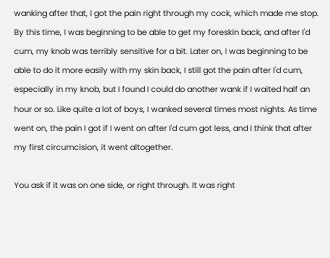wanking after that, I got the pain right through my cock, which made me stop. By this time, I was beginning to be able to get my foreskin back, and after I'd cum, my knob was terribly sensitive for a bit. Later on, I was beginning to be able to do it more easily with my skin back, I still got the pain after I'd cum, especially in my knob, but I found I could do another wank if I waited half an hour or so. Like quite a lot of boys, I wanked several times most nights. As time went on, the pain I got if I went on after I'd cum got less, and I think that after my first circumcision, it went altogether.

You ask if it was on one side, or right through. It was right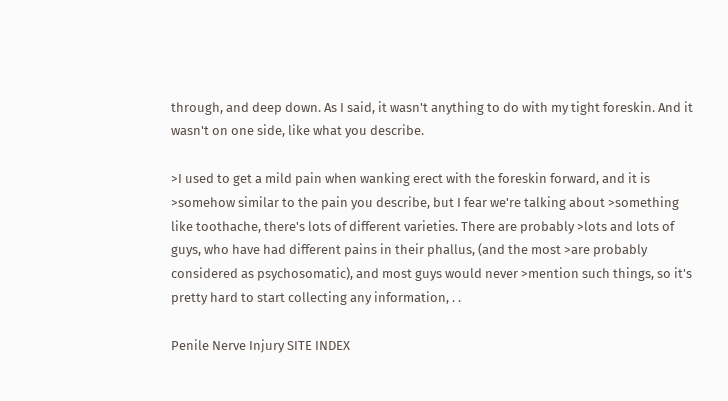through, and deep down. As I said, it wasn't anything to do with my tight foreskin. And it wasn't on one side, like what you describe.

>I used to get a mild pain when wanking erect with the foreskin forward, and it is >somehow similar to the pain you describe, but I fear we're talking about >something like toothache, there's lots of different varieties. There are probably >lots and lots of guys, who have had different pains in their phallus, (and the most >are probably considered as psychosomatic), and most guys would never >mention such things, so it's pretty hard to start collecting any information, . .

Penile Nerve Injury SITE INDEX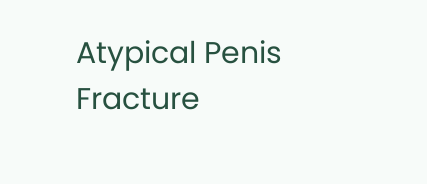Atypical Penis Fracture